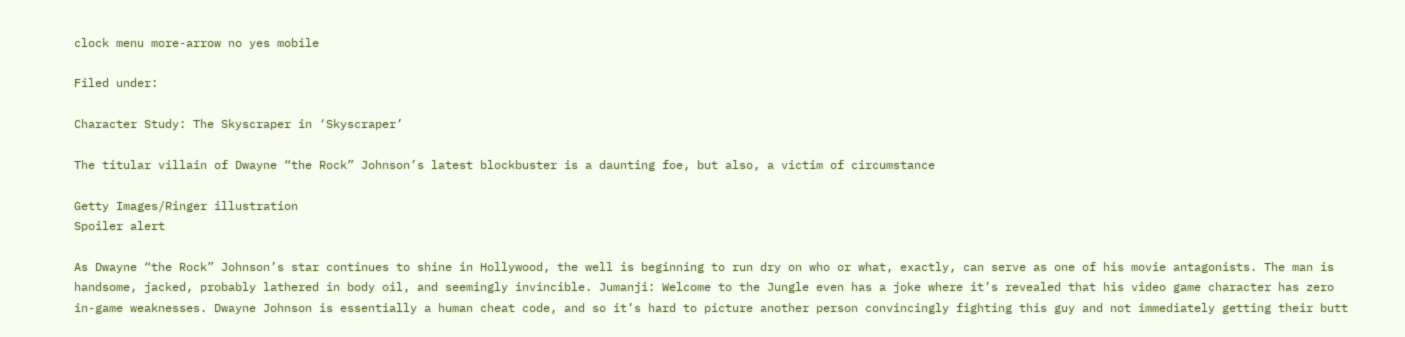clock menu more-arrow no yes mobile

Filed under:

Character Study: The Skyscraper in ‘Skyscraper’

The titular villain of Dwayne “the Rock” Johnson’s latest blockbuster is a daunting foe, but also, a victim of circumstance

Getty Images/Ringer illustration
Spoiler alert

As Dwayne “the Rock” Johnson’s star continues to shine in Hollywood, the well is beginning to run dry on who or what, exactly, can serve as one of his movie antagonists. The man is handsome, jacked, probably lathered in body oil, and seemingly invincible. Jumanji: Welcome to the Jungle even has a joke where it’s revealed that his video game character has zero in-game weaknesses. Dwayne Johnson is essentially a human cheat code, and so it’s hard to picture another person convincingly fighting this guy and not immediately getting their butt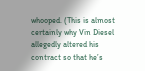whooped. (This is almost certainly why Vin Diesel allegedly altered his contract so that he’s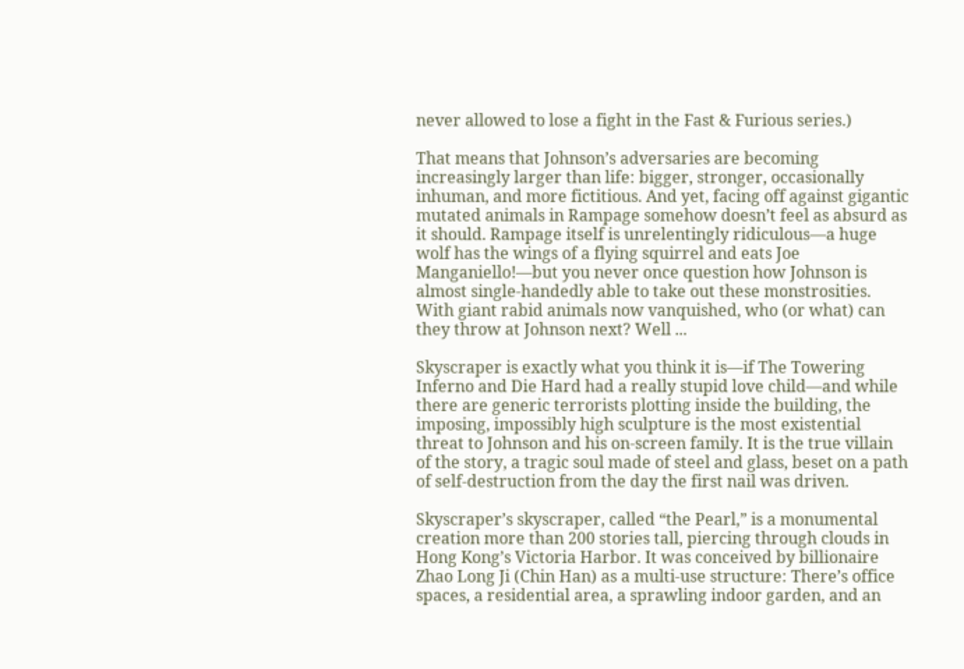never allowed to lose a fight in the Fast & Furious series.)

That means that Johnson’s adversaries are becoming increasingly larger than life: bigger, stronger, occasionally inhuman, and more fictitious. And yet, facing off against gigantic mutated animals in Rampage somehow doesn’t feel as absurd as it should. Rampage itself is unrelentingly ridiculous—a huge wolf has the wings of a flying squirrel and eats Joe Manganiello!—but you never once question how Johnson is almost single-handedly able to take out these monstrosities. With giant rabid animals now vanquished, who (or what) can they throw at Johnson next? Well ...

Skyscraper is exactly what you think it is—if The Towering Inferno and Die Hard had a really stupid love child—and while there are generic terrorists plotting inside the building, the imposing, impossibly high sculpture is the most existential threat to Johnson and his on-screen family. It is the true villain of the story, a tragic soul made of steel and glass, beset on a path of self-destruction from the day the first nail was driven.

Skyscraper’s skyscraper, called “the Pearl,” is a monumental creation more than 200 stories tall, piercing through clouds in Hong Kong’s Victoria Harbor. It was conceived by billionaire Zhao Long Ji (Chin Han) as a multi-use structure: There’s office spaces, a residential area, a sprawling indoor garden, and an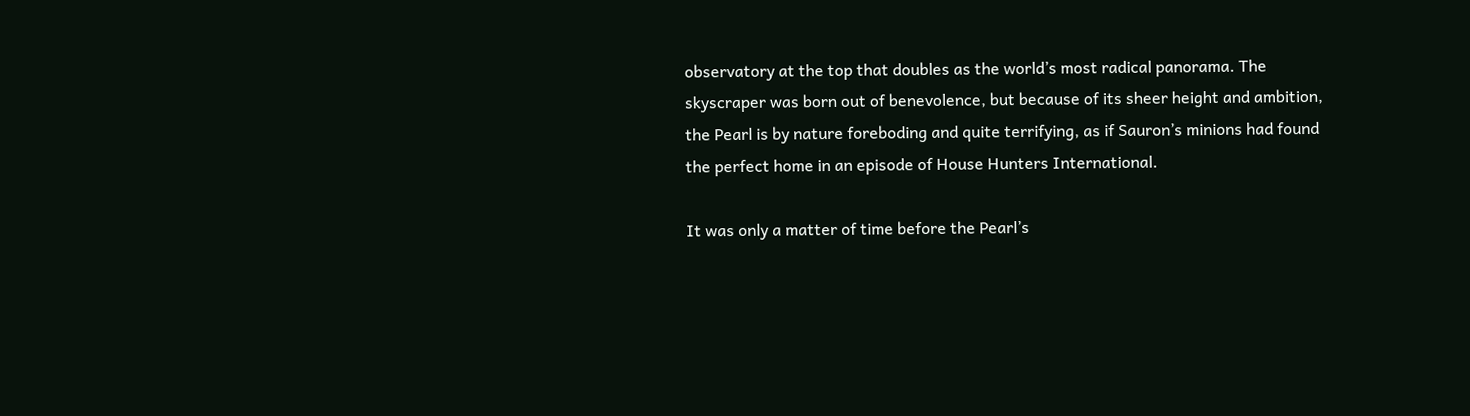observatory at the top that doubles as the world’s most radical panorama. The skyscraper was born out of benevolence, but because of its sheer height and ambition, the Pearl is by nature foreboding and quite terrifying, as if Sauron’s minions had found the perfect home in an episode of House Hunters International.

It was only a matter of time before the Pearl’s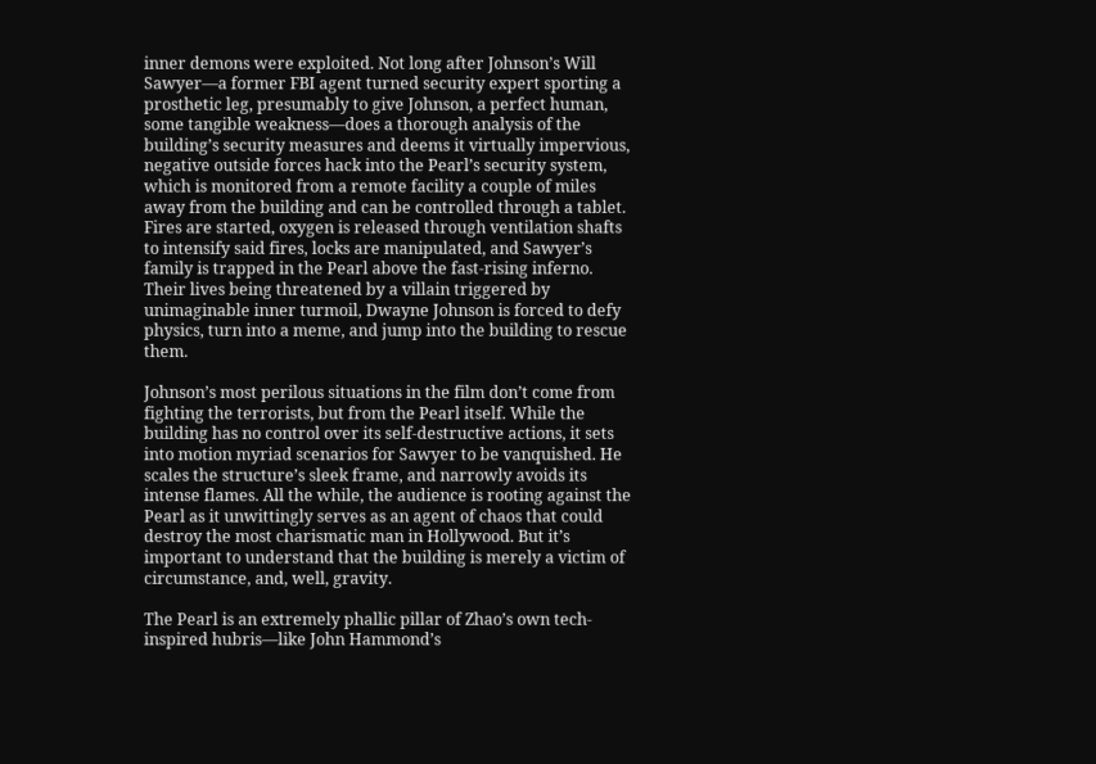inner demons were exploited. Not long after Johnson’s Will Sawyer—a former FBI agent turned security expert sporting a prosthetic leg, presumably to give Johnson, a perfect human, some tangible weakness—does a thorough analysis of the building’s security measures and deems it virtually impervious, negative outside forces hack into the Pearl’s security system, which is monitored from a remote facility a couple of miles away from the building and can be controlled through a tablet. Fires are started, oxygen is released through ventilation shafts to intensify said fires, locks are manipulated, and Sawyer’s family is trapped in the Pearl above the fast-rising inferno. Their lives being threatened by a villain triggered by unimaginable inner turmoil, Dwayne Johnson is forced to defy physics, turn into a meme, and jump into the building to rescue them.

Johnson’s most perilous situations in the film don’t come from fighting the terrorists, but from the Pearl itself. While the building has no control over its self-destructive actions, it sets into motion myriad scenarios for Sawyer to be vanquished. He scales the structure’s sleek frame, and narrowly avoids its intense flames. All the while, the audience is rooting against the Pearl as it unwittingly serves as an agent of chaos that could destroy the most charismatic man in Hollywood. But it’s important to understand that the building is merely a victim of circumstance, and, well, gravity.

The Pearl is an extremely phallic pillar of Zhao’s own tech-inspired hubris—like John Hammond’s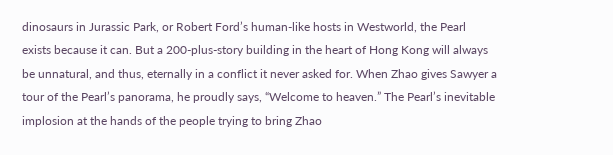dinosaurs in Jurassic Park, or Robert Ford’s human-like hosts in Westworld, the Pearl exists because it can. But a 200-plus-story building in the heart of Hong Kong will always be unnatural, and thus, eternally in a conflict it never asked for. When Zhao gives Sawyer a tour of the Pearl’s panorama, he proudly says, “Welcome to heaven.” The Pearl’s inevitable implosion at the hands of the people trying to bring Zhao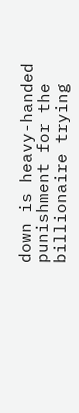down is heavy-handed punishment for the billionaire trying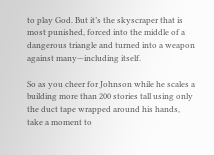to play God. But it’s the skyscraper that is most punished, forced into the middle of a dangerous triangle and turned into a weapon against many—including itself.

So as you cheer for Johnson while he scales a building more than 200 stories tall using only the duct tape wrapped around his hands, take a moment to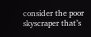consider the poor skyscraper that’s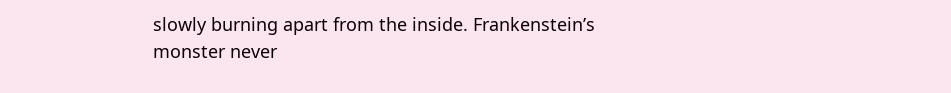slowly burning apart from the inside. Frankenstein’s monster never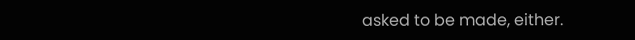asked to be made, either.